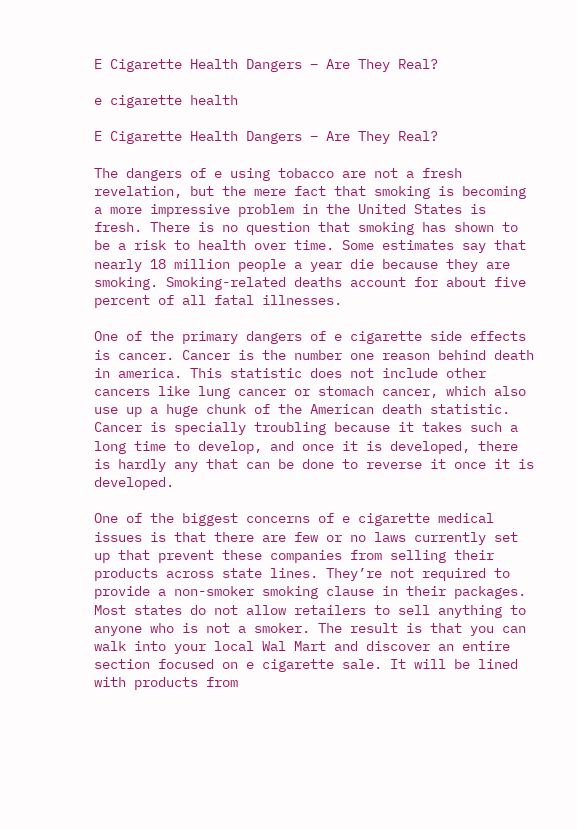E Cigarette Health Dangers – Are They Real?

e cigarette health

E Cigarette Health Dangers – Are They Real?

The dangers of e using tobacco are not a fresh revelation, but the mere fact that smoking is becoming a more impressive problem in the United States is fresh. There is no question that smoking has shown to be a risk to health over time. Some estimates say that nearly 18 million people a year die because they are smoking. Smoking-related deaths account for about five percent of all fatal illnesses.

One of the primary dangers of e cigarette side effects is cancer. Cancer is the number one reason behind death in america. This statistic does not include other cancers like lung cancer or stomach cancer, which also use up a huge chunk of the American death statistic. Cancer is specially troubling because it takes such a long time to develop, and once it is developed, there is hardly any that can be done to reverse it once it is developed.

One of the biggest concerns of e cigarette medical issues is that there are few or no laws currently set up that prevent these companies from selling their products across state lines. They’re not required to provide a non-smoker smoking clause in their packages. Most states do not allow retailers to sell anything to anyone who is not a smoker. The result is that you can walk into your local Wal Mart and discover an entire section focused on e cigarette sale. It will be lined with products from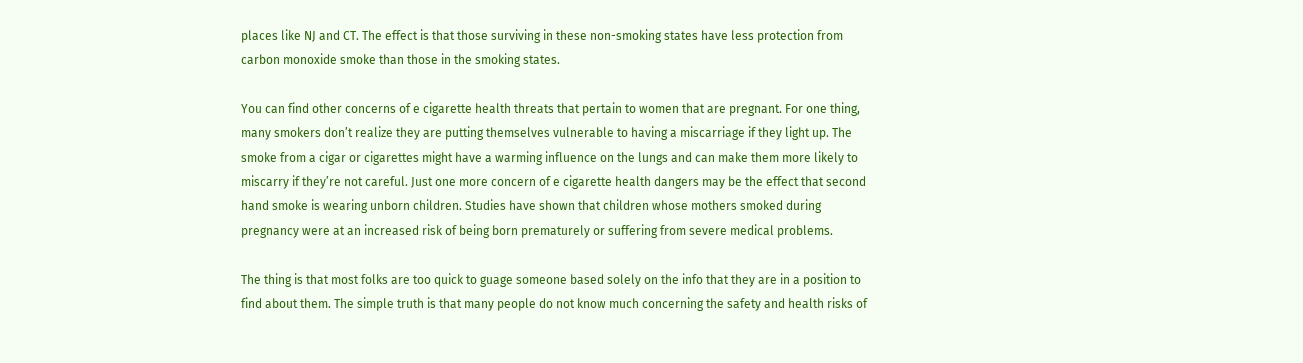places like NJ and CT. The effect is that those surviving in these non-smoking states have less protection from carbon monoxide smoke than those in the smoking states.

You can find other concerns of e cigarette health threats that pertain to women that are pregnant. For one thing, many smokers don’t realize they are putting themselves vulnerable to having a miscarriage if they light up. The smoke from a cigar or cigarettes might have a warming influence on the lungs and can make them more likely to miscarry if they’re not careful. Just one more concern of e cigarette health dangers may be the effect that second hand smoke is wearing unborn children. Studies have shown that children whose mothers smoked during pregnancy were at an increased risk of being born prematurely or suffering from severe medical problems.

The thing is that most folks are too quick to guage someone based solely on the info that they are in a position to find about them. The simple truth is that many people do not know much concerning the safety and health risks of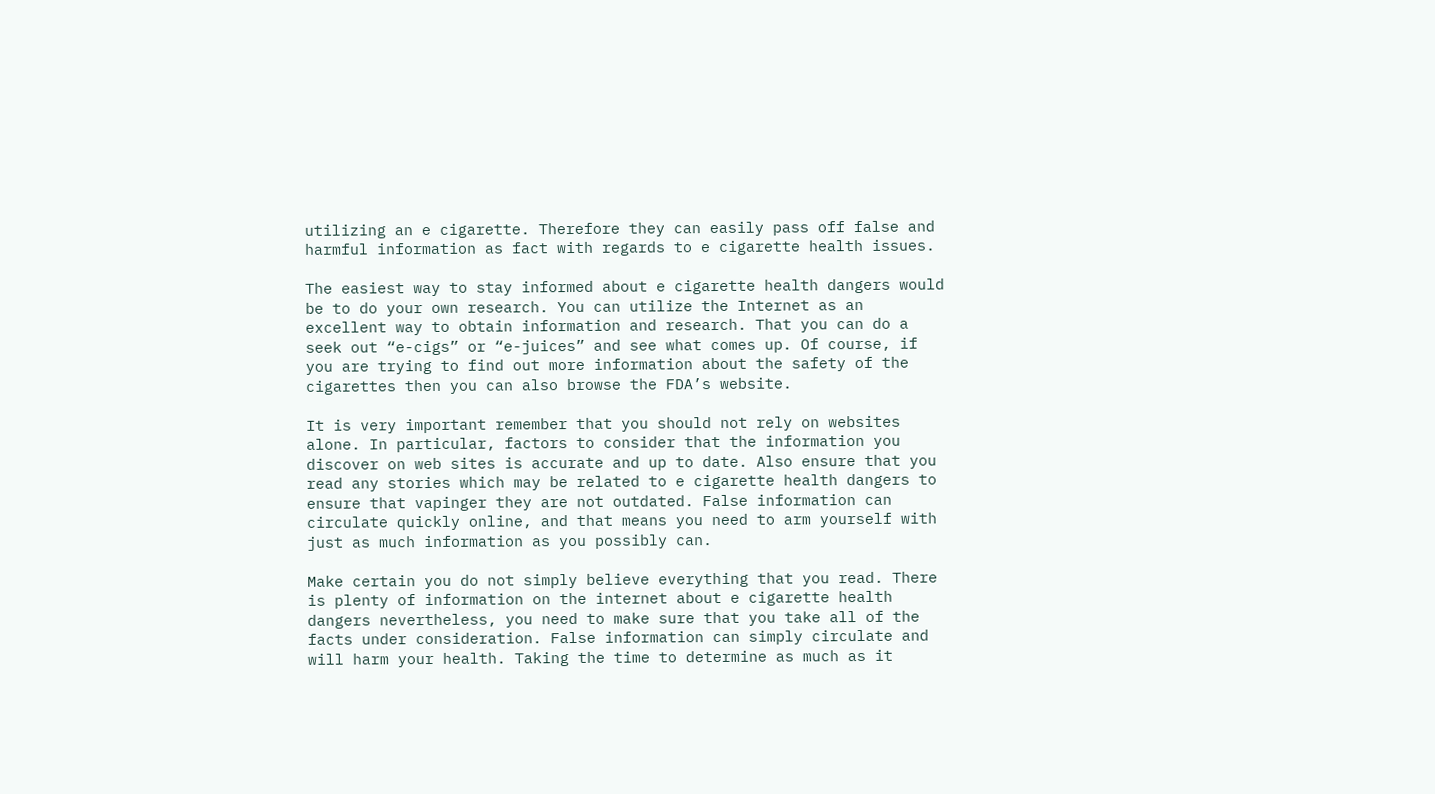utilizing an e cigarette. Therefore they can easily pass off false and harmful information as fact with regards to e cigarette health issues.

The easiest way to stay informed about e cigarette health dangers would be to do your own research. You can utilize the Internet as an excellent way to obtain information and research. That you can do a seek out “e-cigs” or “e-juices” and see what comes up. Of course, if you are trying to find out more information about the safety of the cigarettes then you can also browse the FDA’s website.

It is very important remember that you should not rely on websites alone. In particular, factors to consider that the information you discover on web sites is accurate and up to date. Also ensure that you read any stories which may be related to e cigarette health dangers to ensure that vapinger they are not outdated. False information can circulate quickly online, and that means you need to arm yourself with just as much information as you possibly can.

Make certain you do not simply believe everything that you read. There is plenty of information on the internet about e cigarette health dangers nevertheless, you need to make sure that you take all of the facts under consideration. False information can simply circulate and will harm your health. Taking the time to determine as much as it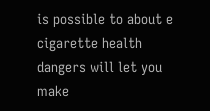is possible to about e cigarette health dangers will let you make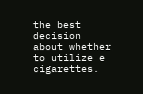the best decision about whether to utilize e cigarettes.